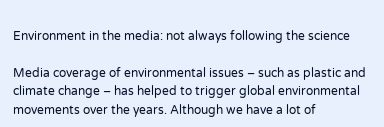Environment in the media: not always following the science

Media coverage of environmental issues – such as plastic and climate change – has helped to trigger global environmental movements over the years. Although we have a lot of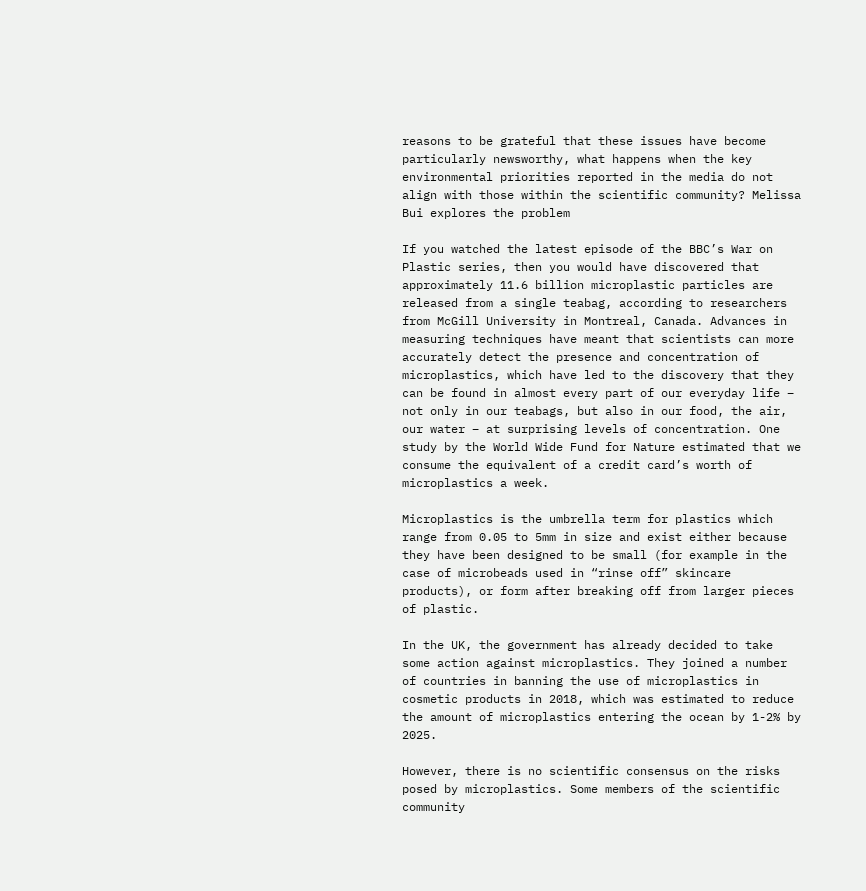reasons to be grateful that these issues have become particularly newsworthy, what happens when the key environmental priorities reported in the media do not align with those within the scientific community? Melissa Bui explores the problem

If you watched the latest episode of the BBC’s War on Plastic series, then you would have discovered that approximately 11.6 billion microplastic particles are released from a single teabag, according to researchers from McGill University in Montreal, Canada. Advances in measuring techniques have meant that scientists can more accurately detect the presence and concentration of microplastics, which have led to the discovery that they can be found in almost every part of our everyday life – not only in our teabags, but also in our food, the air, our water – at surprising levels of concentration. One study by the World Wide Fund for Nature estimated that we consume the equivalent of a credit card’s worth of microplastics a week.

Microplastics is the umbrella term for plastics which range from 0.05 to 5mm in size and exist either because they have been designed to be small (for example in the case of microbeads used in “rinse off” skincare products), or form after breaking off from larger pieces of plastic.

In the UK, the government has already decided to take some action against microplastics. They joined a number of countries in banning the use of microplastics in cosmetic products in 2018, which was estimated to reduce the amount of microplastics entering the ocean by 1-2% by 2025.

However, there is no scientific consensus on the risks posed by microplastics. Some members of the scientific community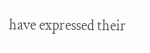have expressed their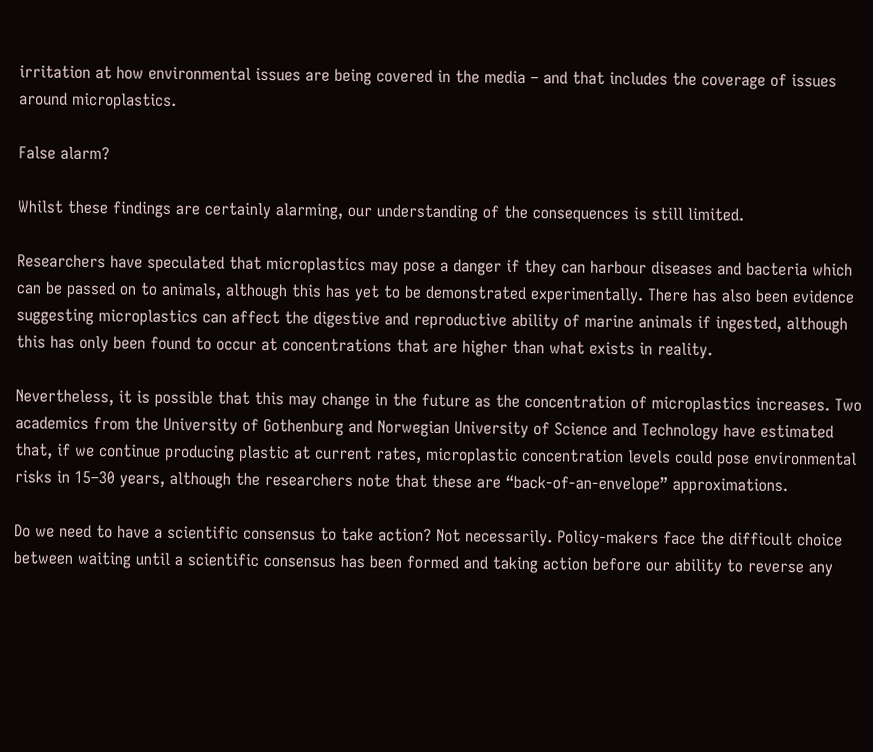irritation at how environmental issues are being covered in the media – and that includes the coverage of issues around microplastics.

False alarm?

Whilst these findings are certainly alarming, our understanding of the consequences is still limited.

Researchers have speculated that microplastics may pose a danger if they can harbour diseases and bacteria which can be passed on to animals, although this has yet to be demonstrated experimentally. There has also been evidence suggesting microplastics can affect the digestive and reproductive ability of marine animals if ingested, although this has only been found to occur at concentrations that are higher than what exists in reality.

Nevertheless, it is possible that this may change in the future as the concentration of microplastics increases. Two academics from the University of Gothenburg and Norwegian University of Science and Technology have estimated that, if we continue producing plastic at current rates, microplastic concentration levels could pose environmental risks in 15–30 years, although the researchers note that these are “back-of-an-envelope” approximations.

Do we need to have a scientific consensus to take action? Not necessarily. Policy-makers face the difficult choice between waiting until a scientific consensus has been formed and taking action before our ability to reverse any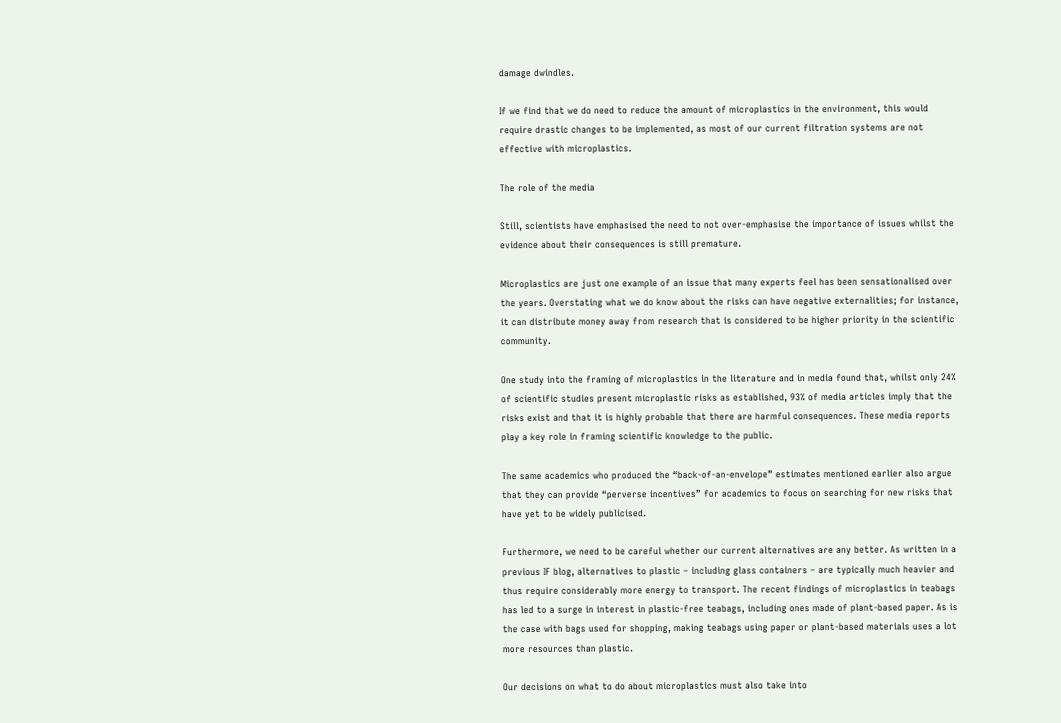damage dwindles.

If we find that we do need to reduce the amount of microplastics in the environment, this would require drastic changes to be implemented, as most of our current filtration systems are not effective with microplastics.

The role of the media

Still, scientists have emphasised the need to not over-emphasise the importance of issues whilst the evidence about their consequences is still premature.

Microplastics are just one example of an issue that many experts feel has been sensationalised over the years. Overstating what we do know about the risks can have negative externalities; for instance, it can distribute money away from research that is considered to be higher priority in the scientific community.

One study into the framing of microplastics in the literature and in media found that, whilst only 24% of scientific studies present microplastic risks as established, 93% of media articles imply that the risks exist and that it is highly probable that there are harmful consequences. These media reports play a key role in framing scientific knowledge to the public.

The same academics who produced the “back-of-an-envelope” estimates mentioned earlier also argue that they can provide “perverse incentives” for academics to focus on searching for new risks that have yet to be widely publicised.

Furthermore, we need to be careful whether our current alternatives are any better. As written in a previous IF blog, alternatives to plastic – including glass containers – are typically much heavier and thus require considerably more energy to transport. The recent findings of microplastics in teabags has led to a surge in interest in plastic-free teabags, including ones made of plant-based paper. As is the case with bags used for shopping, making teabags using paper or plant-based materials uses a lot more resources than plastic.

Our decisions on what to do about microplastics must also take into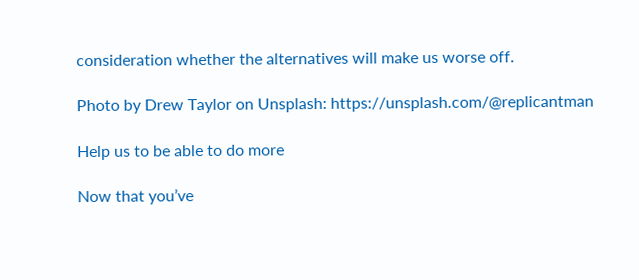consideration whether the alternatives will make us worse off.

Photo by Drew Taylor on Unsplash: https://unsplash.com/@replicantman

Help us to be able to do more

Now that you’ve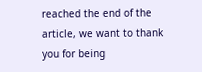reached the end of the article, we want to thank you for being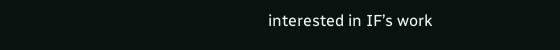interested in IF’s work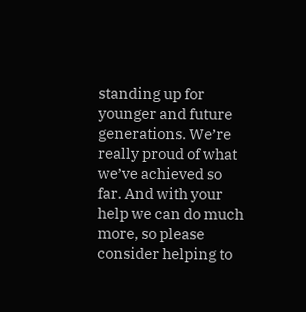standing up for younger and future generations. We’re really proud of what we’ve achieved so far. And with your help we can do much more, so please consider helping to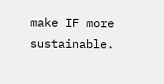make IF more sustainable.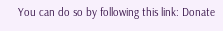You can do so by following this link: Donate